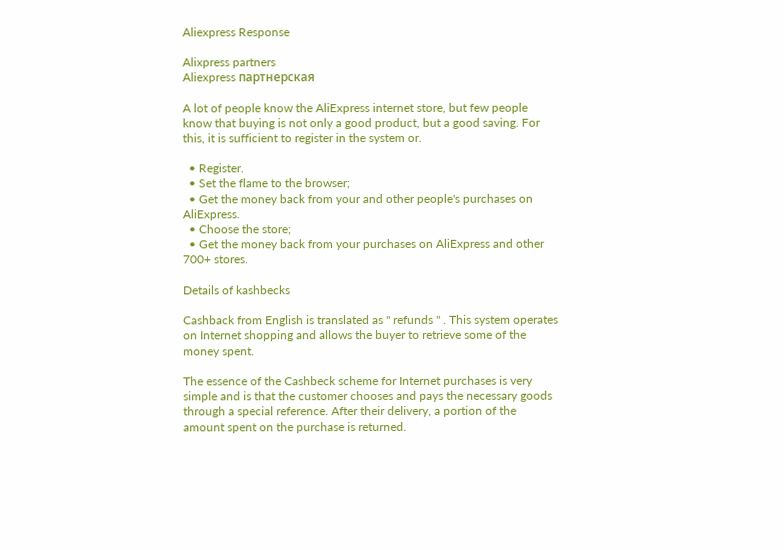Aliexpress Response

Alixpress partners
Aliexpress партнерская

A lot of people know the AliExpress internet store, but few people know that buying is not only a good product, but a good saving. For this, it is sufficient to register in the system or.

  • Register.
  • Set the flame to the browser;
  • Get the money back from your and other people's purchases on AliExpress.
  • Choose the store;
  • Get the money back from your purchases on AliExpress and other 700+ stores.

Details of kashbecks

Cashback from English is translated as " refunds " . This system operates on Internet shopping and allows the buyer to retrieve some of the money spent.

The essence of the Cashbeck scheme for Internet purchases is very simple and is that the customer chooses and pays the necessary goods through a special reference. After their delivery, a portion of the amount spent on the purchase is returned.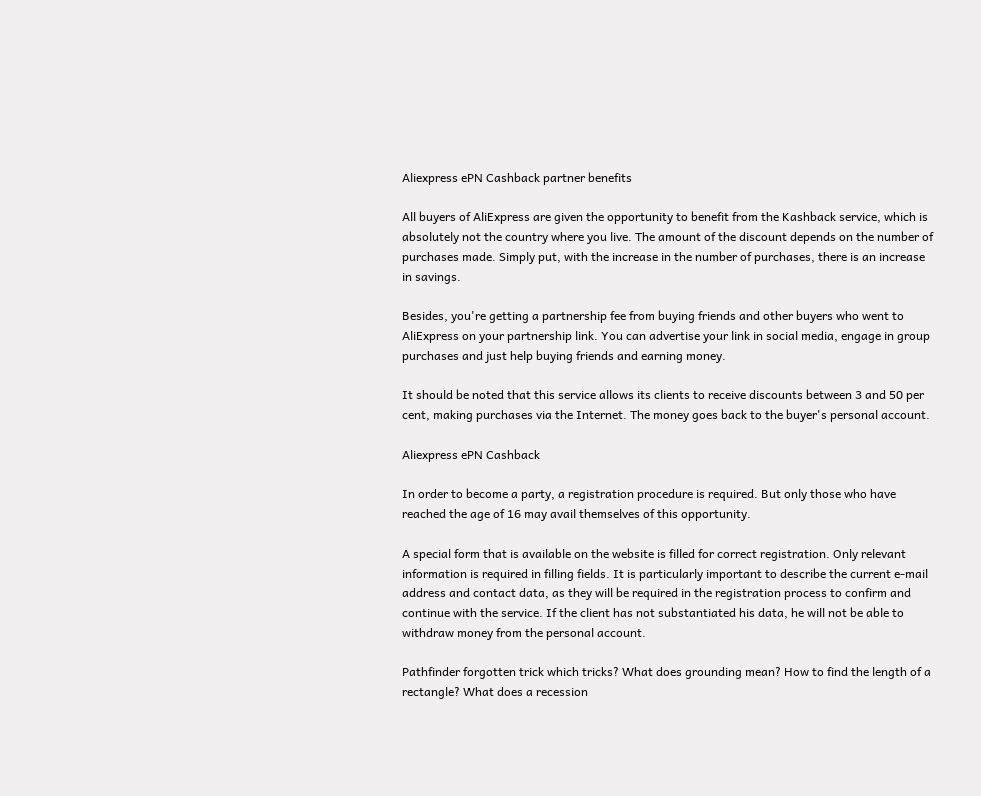Aliexpress ePN Cashback partner benefits

All buyers of AliExpress are given the opportunity to benefit from the Kashback service, which is absolutely not the country where you live. The amount of the discount depends on the number of purchases made. Simply put, with the increase in the number of purchases, there is an increase in savings.

Besides, you're getting a partnership fee from buying friends and other buyers who went to AliExpress on your partnership link. You can advertise your link in social media, engage in group purchases and just help buying friends and earning money.

It should be noted that this service allows its clients to receive discounts between 3 and 50 per cent, making purchases via the Internet. The money goes back to the buyer's personal account.

Aliexpress ePN Cashback

In order to become a party, a registration procedure is required. But only those who have reached the age of 16 may avail themselves of this opportunity.

A special form that is available on the website is filled for correct registration. Only relevant information is required in filling fields. It is particularly important to describe the current e-mail address and contact data, as they will be required in the registration process to confirm and continue with the service. If the client has not substantiated his data, he will not be able to withdraw money from the personal account.

Pathfinder forgotten trick which tricks? What does grounding mean? How to find the length of a rectangle? What does a recession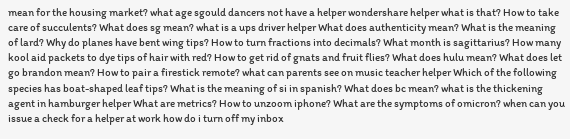mean for the housing market? what age sgould dancers not have a helper wondershare helper what is that? How to take care of succulents? What does sg mean? what is a ups driver helper What does authenticity mean? What is the meaning of lard? Why do planes have bent wing tips? How to turn fractions into decimals? What month is sagittarius? How many kool aid packets to dye tips of hair with red? How to get rid of gnats and fruit flies? What does hulu mean? What does let go brandon mean? How to pair a firestick remote? what can parents see on music teacher helper Which of the following species has boat-shaped leaf tips? What is the meaning of si in spanish? What does bc mean? what is the thickening agent in hamburger helper What are metrics? How to unzoom iphone? What are the symptoms of omicron? when can you issue a check for a helper at work how do i turn off my inbox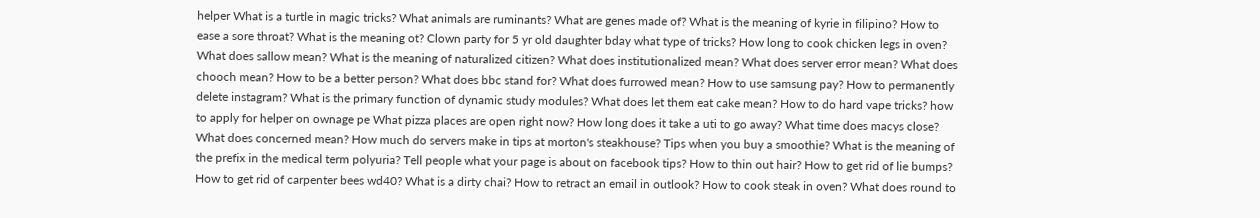helper What is a turtle in magic tricks? What animals are ruminants? What are genes made of? What is the meaning of kyrie in filipino? How to ease a sore throat? What is the meaning ot? Clown party for 5 yr old daughter bday what type of tricks? How long to cook chicken legs in oven? What does sallow mean? What is the meaning of naturalized citizen? What does institutionalized mean? What does server error mean? What does chooch mean? How to be a better person? What does bbc stand for? What does furrowed mean? How to use samsung pay? How to permanently delete instagram? What is the primary function of dynamic study modules? What does let them eat cake mean? How to do hard vape tricks? how to apply for helper on ownage pe What pizza places are open right now? How long does it take a uti to go away? What time does macys close? What does concerned mean? How much do servers make in tips at morton's steakhouse? Tips when you buy a smoothie? What is the meaning of the prefix in the medical term polyuria? Tell people what your page is about on facebook tips? How to thin out hair? How to get rid of lie bumps? How to get rid of carpenter bees wd40? What is a dirty chai? How to retract an email in outlook? How to cook steak in oven? What does round to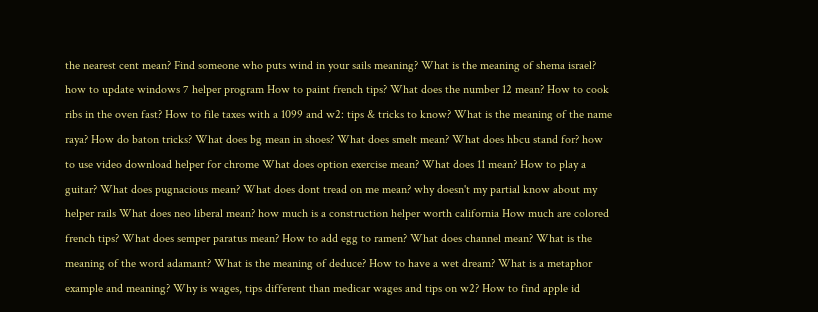the nearest cent mean? Find someone who puts wind in your sails meaning? What is the meaning of shema israel? how to update windows 7 helper program How to paint french tips? What does the number 12 mean? How to cook ribs in the oven fast? How to file taxes with a 1099 and w2: tips & tricks to know? What is the meaning of the name raya? How do baton tricks? What does bg mean in shoes? What does smelt mean? What does hbcu stand for? how to use video download helper for chrome What does option exercise mean? What does 11 mean? How to play a guitar? What does pugnacious mean? What does dont tread on me mean? why doesn't my partial know about my helper rails What does neo liberal mean? how much is a construction helper worth california How much are colored french tips? What does semper paratus mean? How to add egg to ramen? What does channel mean? What is the meaning of the word adamant? What is the meaning of deduce? How to have a wet dream? What is a metaphor example and meaning? Why is wages, tips different than medicar wages and tips on w2? How to find apple id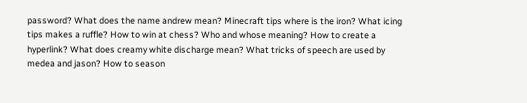password? What does the name andrew mean? Minecraft tips where is the iron? What icing tips makes a ruffle? How to win at chess? Who and whose meaning? How to create a hyperlink? What does creamy white discharge mean? What tricks of speech are used by medea and jason? How to season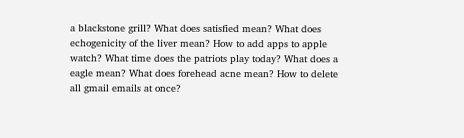a blackstone grill? What does satisfied mean? What does echogenicity of the liver mean? How to add apps to apple watch? What time does the patriots play today? What does a eagle mean? What does forehead acne mean? How to delete all gmail emails at once?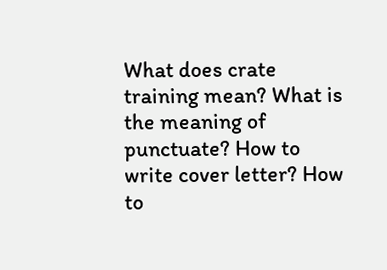What does crate training mean? What is the meaning of punctuate? How to write cover letter? How to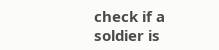check if a soldier is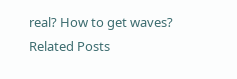real? How to get waves?
Related Posts